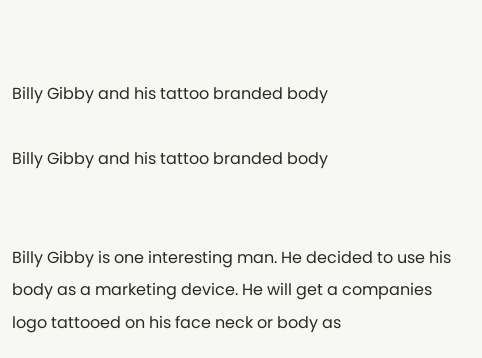Billy Gibby and his tattoo branded body

Billy Gibby and his tattoo branded body


Billy Gibby is one interesting man. He decided to use his body as a marketing device. He will get a companies logo tattooed on his face neck or body as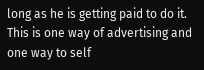long as he is getting paid to do it. This is one way of advertising and one way to self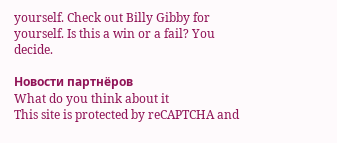yourself. Check out Billy Gibby for yourself. Is this a win or a fail? You decide.

Новости партнёров
What do you think about it
This site is protected by reCAPTCHA and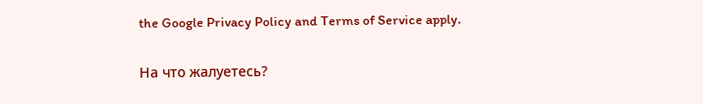the Google Privacy Policy and Terms of Service apply.

На что жалуетесь?